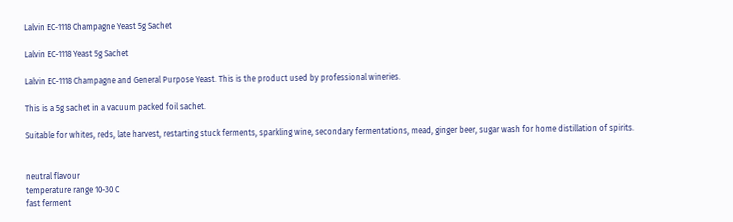Lalvin EC-1118 Champagne Yeast 5g Sachet

Lalvin EC-1118 Yeast 5g Sachet

Lalvin EC-1118 Champagne and General Purpose Yeast. This is the product used by professional wineries.

This is a 5g sachet in a vacuum packed foil sachet.

Suitable for whites, reds, late harvest, restarting stuck ferments, sparkling wine, secondary fermentations, mead, ginger beer, sugar wash for home distillation of spirits.


neutral flavour
temperature range 10-30 C
fast ferment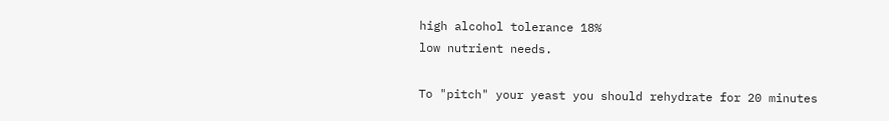high alcohol tolerance 18%
low nutrient needs.

To "pitch" your yeast you should rehydrate for 20 minutes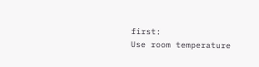first:
Use room temperature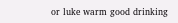or luke warm good drinking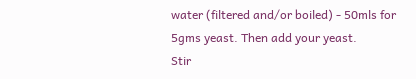water (filtered and/or boiled) - 50mls for 5gms yeast. Then add your yeast.
Stir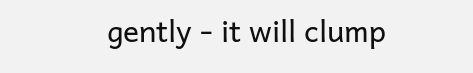gently - it will clump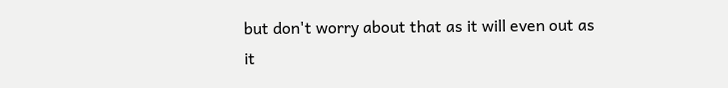but don't worry about that as it will even out as it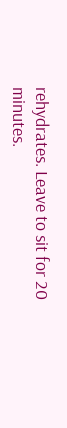rehydrates. Leave to sit for 20 minutes.